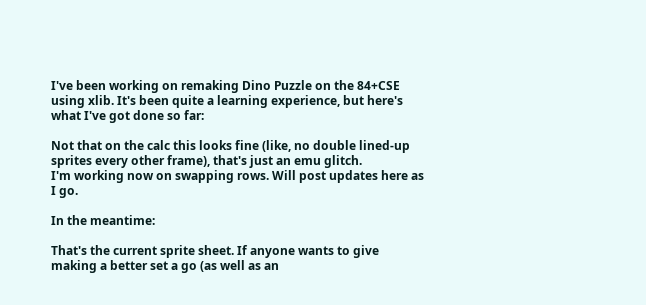I've been working on remaking Dino Puzzle on the 84+CSE using xlib. It's been quite a learning experience, but here's what I've got done so far:

Not that on the calc this looks fine (like, no double lined-up sprites every other frame), that's just an emu glitch.
I'm working now on swapping rows. Will post updates here as I go.

In the meantime:

That's the current sprite sheet. If anyone wants to give making a better set a go (as well as an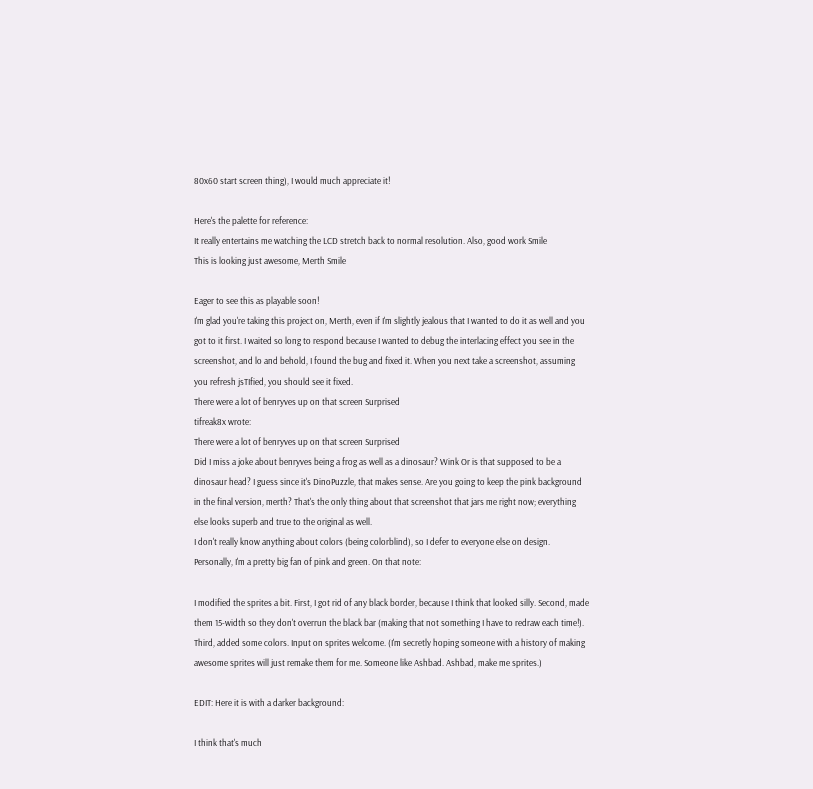80x60 start screen thing), I would much appreciate it!

Here's the palette for reference:
It really entertains me watching the LCD stretch back to normal resolution. Also, good work Smile
This is looking just awesome, Merth Smile

Eager to see this as playable soon!
I'm glad you're taking this project on, Merth, even if I'm slightly jealous that I wanted to do it as well and you got to it first. I waited so long to respond because I wanted to debug the interlacing effect you see in the screenshot, and lo and behold, I found the bug and fixed it. When you next take a screenshot, assuming you refresh jsTIfied, you should see it fixed.
There were a lot of benryves up on that screen Surprised
tifreak8x wrote:
There were a lot of benryves up on that screen Surprised
Did I miss a joke about benryves being a frog as well as a dinosaur? Wink Or is that supposed to be a dinosaur head? I guess since it's DinoPuzzle, that makes sense. Are you going to keep the pink background in the final version, merth? That's the only thing about that screenshot that jars me right now; everything else looks superb and true to the original as well.
I don't really know anything about colors (being colorblind), so I defer to everyone else on design. Personally, I'm a pretty big fan of pink and green. On that note:

I modified the sprites a bit. First, I got rid of any black border, because I think that looked silly. Second, made them 15-width so they don't overrun the black bar (making that not something I have to redraw each time!). Third, added some colors. Input on sprites welcome. (I'm secretly hoping someone with a history of making awesome sprites will just remake them for me. Someone like Ashbad. Ashbad, make me sprites.)

EDIT: Here it is with a darker background:

I think that's much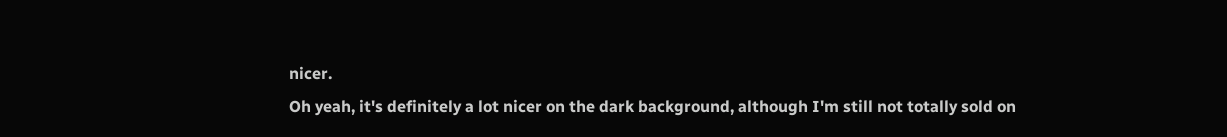nicer.
Oh yeah, it's definitely a lot nicer on the dark background, although I'm still not totally sold on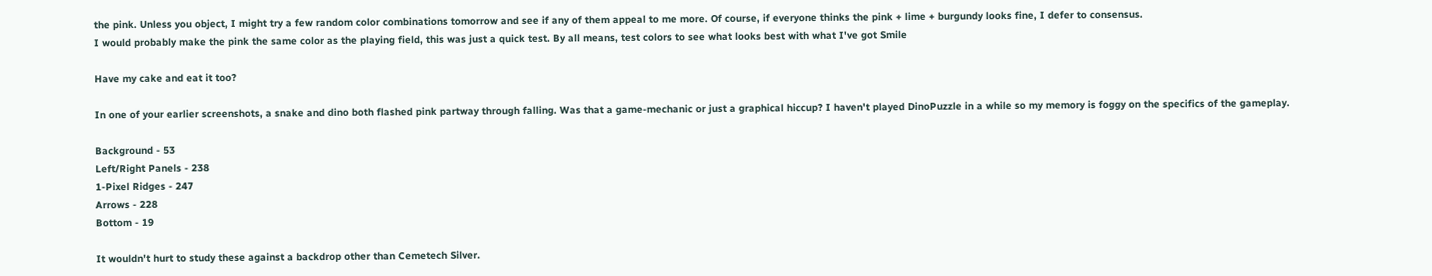the pink. Unless you object, I might try a few random color combinations tomorrow and see if any of them appeal to me more. Of course, if everyone thinks the pink + lime + burgundy looks fine, I defer to consensus.
I would probably make the pink the same color as the playing field, this was just a quick test. By all means, test colors to see what looks best with what I've got Smile

Have my cake and eat it too?

In one of your earlier screenshots, a snake and dino both flashed pink partway through falling. Was that a game-mechanic or just a graphical hiccup? I haven't played DinoPuzzle in a while so my memory is foggy on the specifics of the gameplay.

Background - 53
Left/Right Panels - 238
1-Pixel Ridges - 247
Arrows - 228
Bottom - 19

It wouldn't hurt to study these against a backdrop other than Cemetech Silver.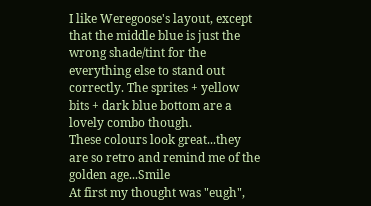I like Weregoose's layout, except that the middle blue is just the wrong shade/tint for the everything else to stand out correctly. The sprites + yellow bits + dark blue bottom are a lovely combo though.
These colours look great...they are so retro and remind me of the golden age...Smile
At first my thought was "eugh",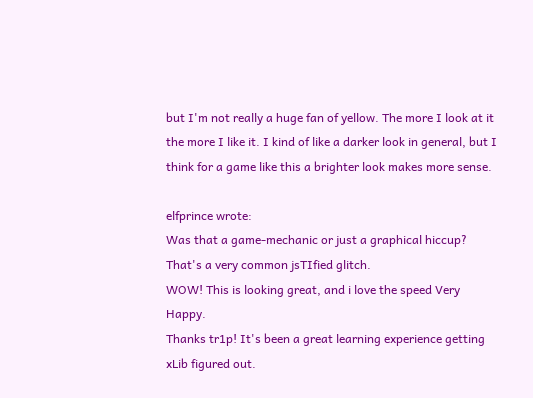but I'm not really a huge fan of yellow. The more I look at it the more I like it. I kind of like a darker look in general, but I think for a game like this a brighter look makes more sense.

elfprince wrote:
Was that a game-mechanic or just a graphical hiccup?
That's a very common jsTIfied glitch.
WOW! This is looking great, and i love the speed Very Happy.
Thanks tr1p! It's been a great learning experience getting xLib figured out.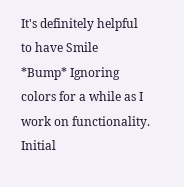It's definitely helpful to have Smile
*Bump* Ignoring colors for a while as I work on functionality. Initial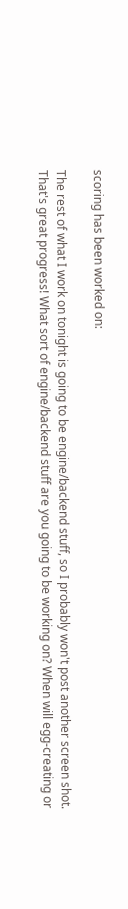scoring has been worked on:

The rest of what I work on tonight is going to be engine/backend stuff, so I probably won't post another screen shot.
That's great progress! What sort of engine/backend stuff are you going to be working on? When will egg-creating or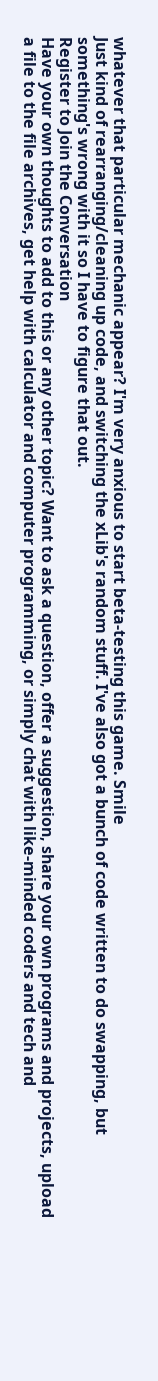whatever that particular mechanic appear? I'm very anxious to start beta-testing this game. Smile
Just kind of rearranging/cleaning up code, and switching the xLib's random stuff. I've also got a bunch of code written to do swapping, but something's wrong with it so I have to figure that out.
Register to Join the Conversation
Have your own thoughts to add to this or any other topic? Want to ask a question, offer a suggestion, share your own programs and projects, upload a file to the file archives, get help with calculator and computer programming, or simply chat with like-minded coders and tech and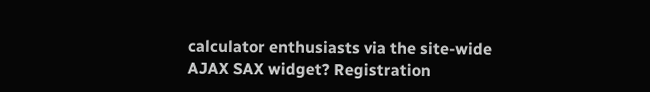calculator enthusiasts via the site-wide AJAX SAX widget? Registration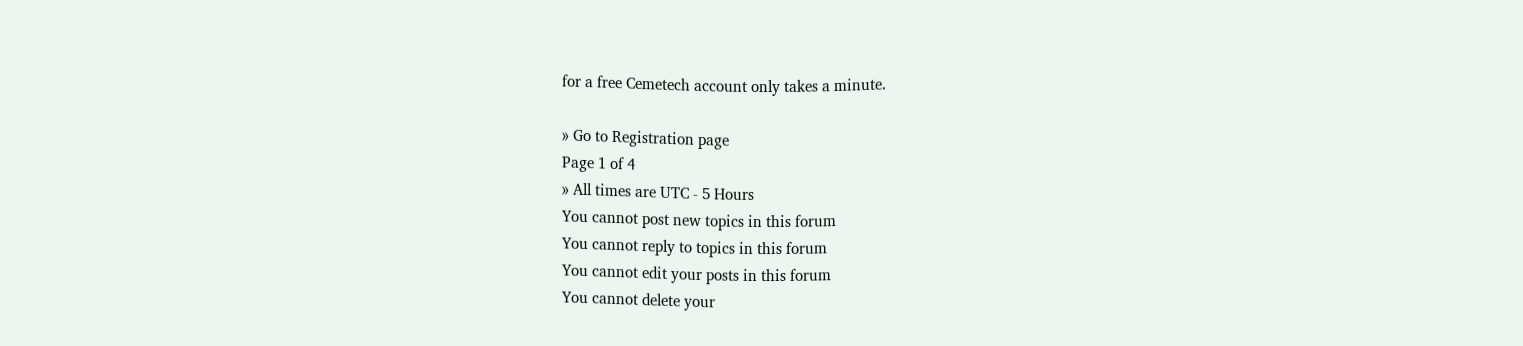for a free Cemetech account only takes a minute.

» Go to Registration page
Page 1 of 4
» All times are UTC - 5 Hours
You cannot post new topics in this forum
You cannot reply to topics in this forum
You cannot edit your posts in this forum
You cannot delete your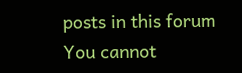posts in this forum
You cannot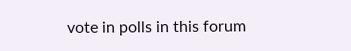vote in polls in this forum